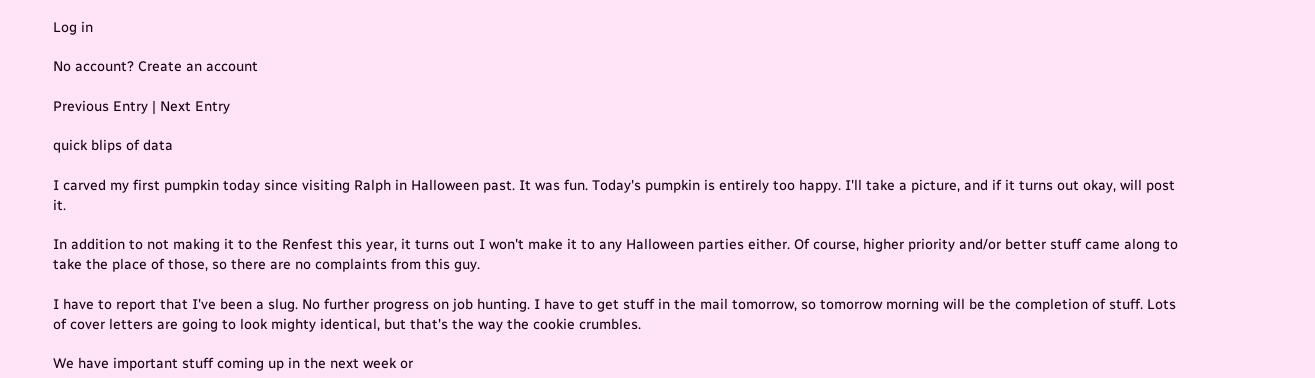Log in

No account? Create an account

Previous Entry | Next Entry

quick blips of data

I carved my first pumpkin today since visiting Ralph in Halloween past. It was fun. Today's pumpkin is entirely too happy. I'll take a picture, and if it turns out okay, will post it.

In addition to not making it to the Renfest this year, it turns out I won't make it to any Halloween parties either. Of course, higher priority and/or better stuff came along to take the place of those, so there are no complaints from this guy.

I have to report that I've been a slug. No further progress on job hunting. I have to get stuff in the mail tomorrow, so tomorrow morning will be the completion of stuff. Lots of cover letters are going to look mighty identical, but that's the way the cookie crumbles.

We have important stuff coming up in the next week or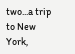two...a trip to New York,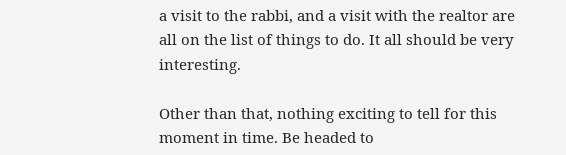a visit to the rabbi, and a visit with the realtor are all on the list of things to do. It all should be very interesting.

Other than that, nothing exciting to tell for this moment in time. Be headed to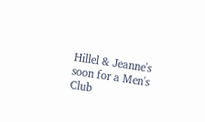Hillel & Jeanne's soon for a Men's Club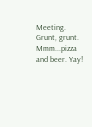Meeting. Grunt, grunt. Mmm...pizza and beer. Yay!